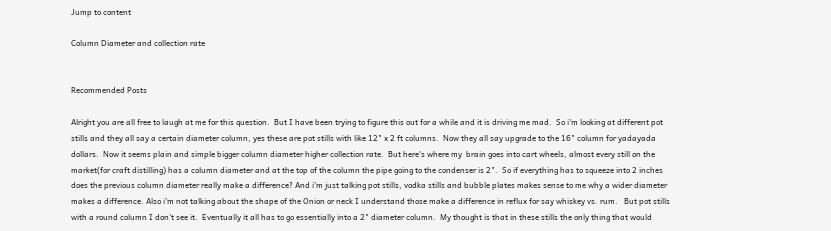Jump to content

Column Diameter and collection rate


Recommended Posts

Alright you are all free to laugh at me for this question.  But I have been trying to figure this out for a while and it is driving me mad.  So i'm looking at different pot stills and they all say a certain diameter column, yes these are pot stills with like 12" x 2 ft columns.  Now they all say upgrade to the 16" column for yadayada dollars.  Now it seems plain and simple bigger column diameter higher collection rate.  But here's where my  brain goes into cart wheels, almost every still on the market(for craft distilling) has a column diameter and at the top of the column the pipe going to the condenser is 2".  So if everything has to squeeze into 2 inches does the previous column diameter really make a difference? And i'm just talking pot stills, vodka stills and bubble plates makes sense to me why a wider diameter makes a difference. Also i'm not talking about the shape of the Onion or neck I understand those make a difference in reflux for say whiskey vs. rum.   But pot stills with a round column I don't see it.  Eventually it all has to go essentially into a 2" diameter column.  My thought is that in these stills the only thing that would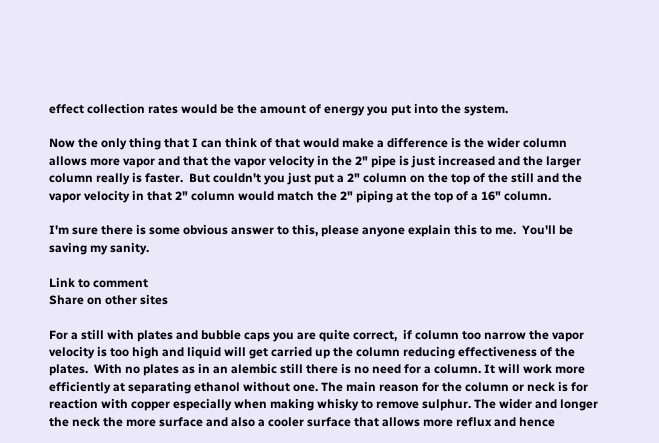effect collection rates would be the amount of energy you put into the system.

Now the only thing that I can think of that would make a difference is the wider column allows more vapor and that the vapor velocity in the 2" pipe is just increased and the larger column really is faster.  But couldn't you just put a 2" column on the top of the still and the vapor velocity in that 2" column would match the 2" piping at the top of a 16" column.

I'm sure there is some obvious answer to this, please anyone explain this to me.  You'll be saving my sanity.

Link to comment
Share on other sites

For a still with plates and bubble caps you are quite correct,  if column too narrow the vapor velocity is too high and liquid will get carried up the column reducing effectiveness of the plates.  With no plates as in an alembic still there is no need for a column. It will work more efficiently at separating ethanol without one. The main reason for the column or neck is for reaction with copper especially when making whisky to remove sulphur. The wider and longer the neck the more surface and also a cooler surface that allows more reflux and hence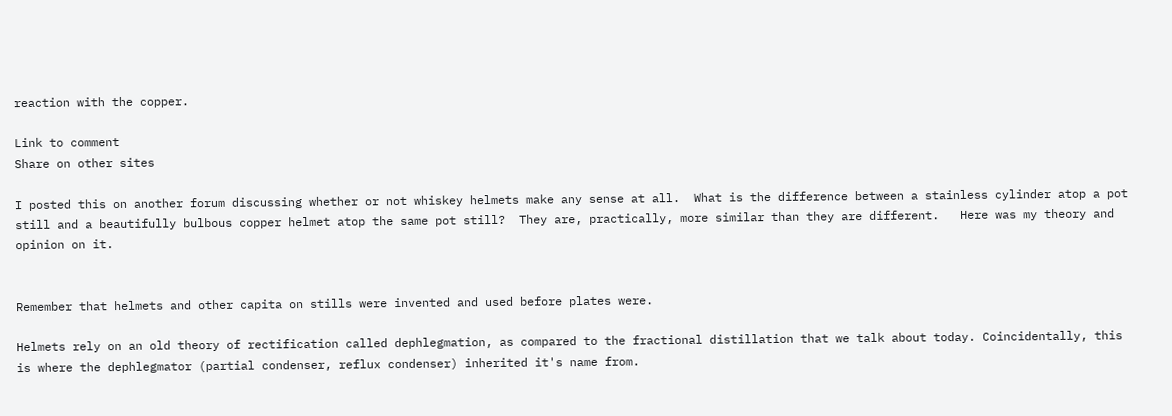reaction with the copper.

Link to comment
Share on other sites

I posted this on another forum discussing whether or not whiskey helmets make any sense at all.  What is the difference between a stainless cylinder atop a pot still and a beautifully bulbous copper helmet atop the same pot still?  They are, practically, more similar than they are different.   Here was my theory and opinion on it.


Remember that helmets and other capita on stills were invented and used before plates were.

Helmets rely on an old theory of rectification called dephlegmation, as compared to the fractional distillation that we talk about today. Coincidentally, this is where the dephlegmator (partial condenser, reflux condenser) inherited it's name from.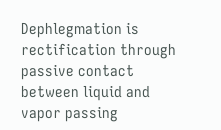Dephlegmation is rectification through passive contact between liquid and vapor passing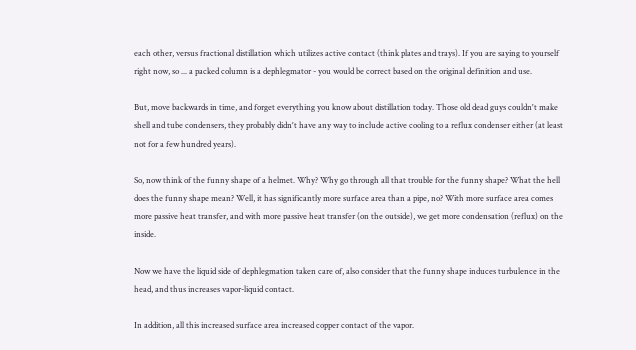each other, versus fractional distillation which utilizes active contact (think plates and trays). If you are saying to yourself right now, so ... a packed column is a dephlegmator - you would be correct based on the original definition and use.

But, move backwards in time, and forget everything you know about distillation today. Those old dead guys couldn't make shell and tube condensers, they probably didn't have any way to include active cooling to a reflux condenser either (at least not for a few hundred years).

So, now think of the funny shape of a helmet. Why? Why go through all that trouble for the funny shape? What the hell does the funny shape mean? Well, it has significantly more surface area than a pipe, no? With more surface area comes more passive heat transfer, and with more passive heat transfer (on the outside), we get more condensation (reflux) on the inside.

Now we have the liquid side of dephlegmation taken care of, also consider that the funny shape induces turbulence in the head, and thus increases vapor-liquid contact.

In addition, all this increased surface area increased copper contact of the vapor.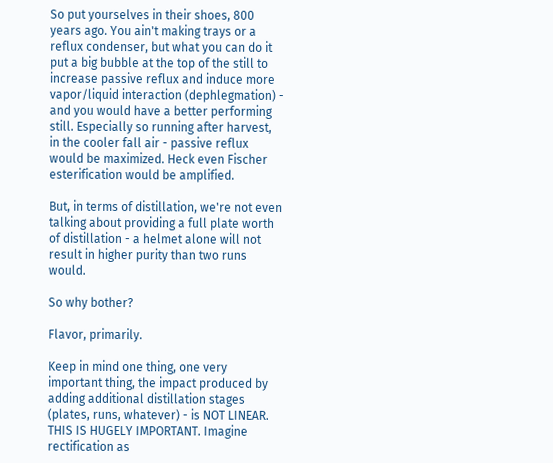So put yourselves in their shoes, 800 years ago. You ain't making trays or a reflux condenser, but what you can do it put a big bubble at the top of the still to increase passive reflux and induce more vapor/liquid interaction (dephlegmation) - and you would have a better performing still. Especially so running after harvest, in the cooler fall air - passive reflux would be maximized. Heck even Fischer esterification would be amplified.

But, in terms of distillation, we're not even talking about providing a full plate worth of distillation - a helmet alone will not result in higher purity than two runs would.

So why bother?

Flavor, primarily.

Keep in mind one thing, one very important thing, the impact produced by adding additional distillation stages (plates, runs, whatever) - is NOT LINEAR. THIS IS HUGELY IMPORTANT. Imagine rectification as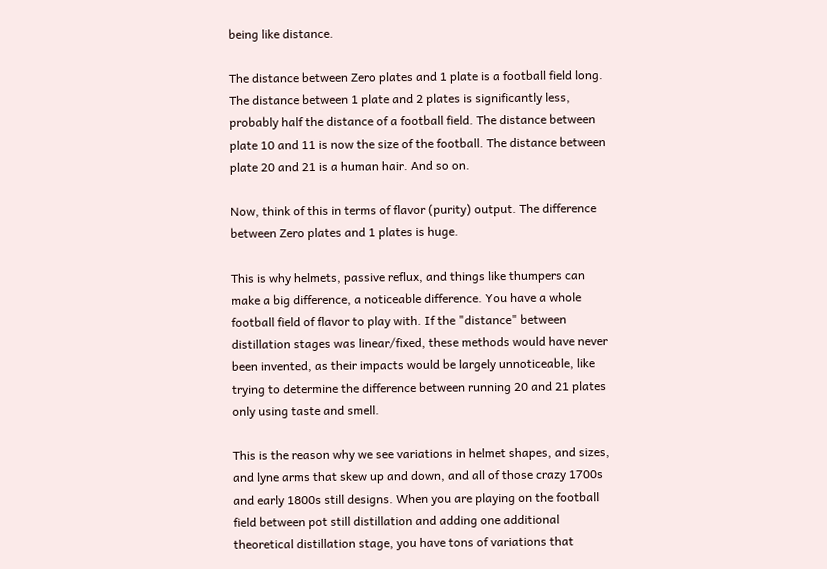being like distance.

The distance between Zero plates and 1 plate is a football field long. The distance between 1 plate and 2 plates is significantly less, probably half the distance of a football field. The distance between plate 10 and 11 is now the size of the football. The distance between plate 20 and 21 is a human hair. And so on.

Now, think of this in terms of flavor (purity) output. The difference between Zero plates and 1 plates is huge.

This is why helmets, passive reflux, and things like thumpers can make a big difference, a noticeable difference. You have a whole football field of flavor to play with. If the "distance" between distillation stages was linear/fixed, these methods would have never been invented, as their impacts would be largely unnoticeable, like trying to determine the difference between running 20 and 21 plates only using taste and smell.

This is the reason why we see variations in helmet shapes, and sizes, and lyne arms that skew up and down, and all of those crazy 1700s and early 1800s still designs. When you are playing on the football field between pot still distillation and adding one additional theoretical distillation stage, you have tons of variations that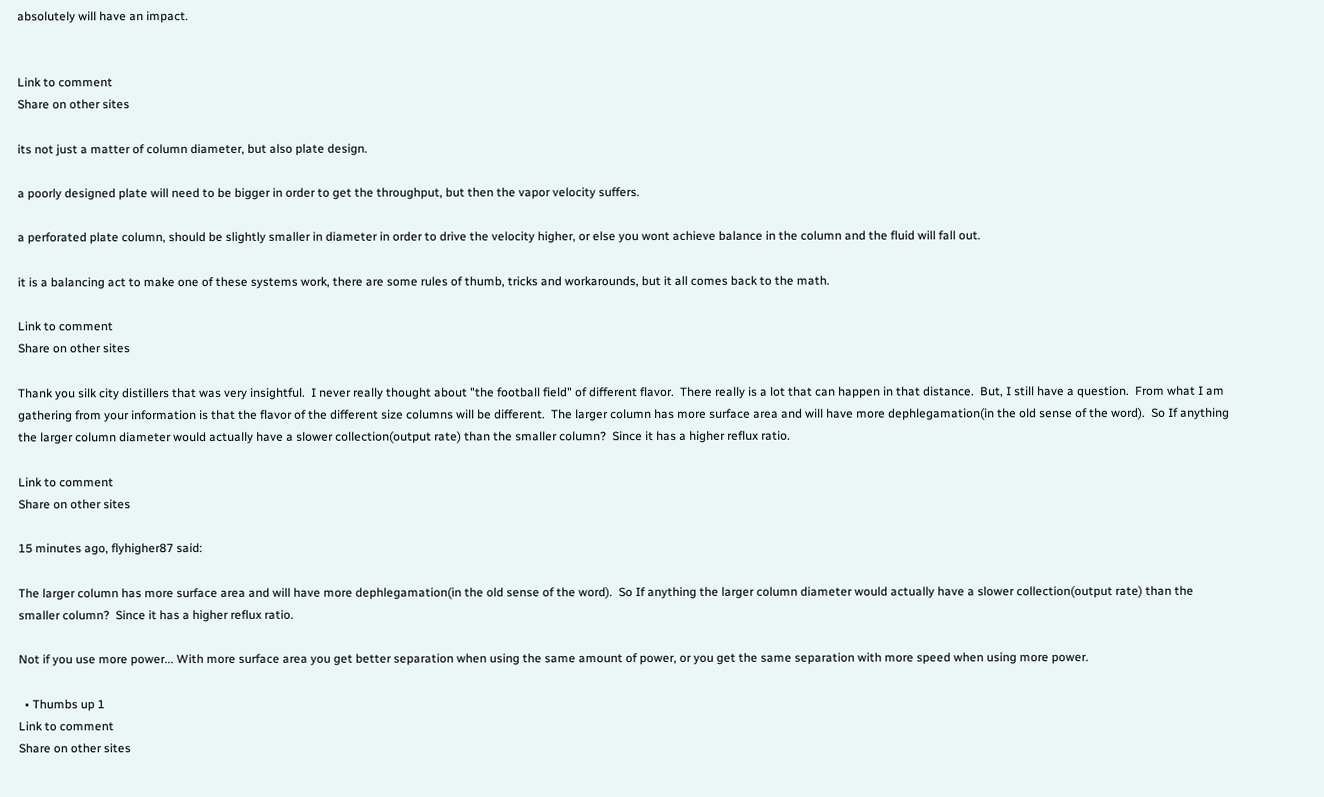absolutely will have an impact.


Link to comment
Share on other sites

its not just a matter of column diameter, but also plate design.

a poorly designed plate will need to be bigger in order to get the throughput, but then the vapor velocity suffers.

a perforated plate column, should be slightly smaller in diameter in order to drive the velocity higher, or else you wont achieve balance in the column and the fluid will fall out.

it is a balancing act to make one of these systems work, there are some rules of thumb, tricks and workarounds, but it all comes back to the math.

Link to comment
Share on other sites

Thank you silk city distillers that was very insightful.  I never really thought about "the football field" of different flavor.  There really is a lot that can happen in that distance.  But, I still have a question.  From what I am gathering from your information is that the flavor of the different size columns will be different.  The larger column has more surface area and will have more dephlegamation(in the old sense of the word).  So If anything the larger column diameter would actually have a slower collection(output rate) than the smaller column?  Since it has a higher reflux ratio.

Link to comment
Share on other sites

15 minutes ago, flyhigher87 said:

The larger column has more surface area and will have more dephlegamation(in the old sense of the word).  So If anything the larger column diameter would actually have a slower collection(output rate) than the smaller column?  Since it has a higher reflux ratio.

Not if you use more power... With more surface area you get better separation when using the same amount of power, or you get the same separation with more speed when using more power.

  • Thumbs up 1
Link to comment
Share on other sites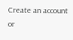Create an account or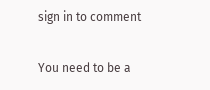sign in to comment

You need to be a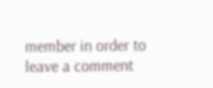member in order to leave a comment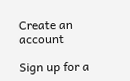Create an account

Sign up for a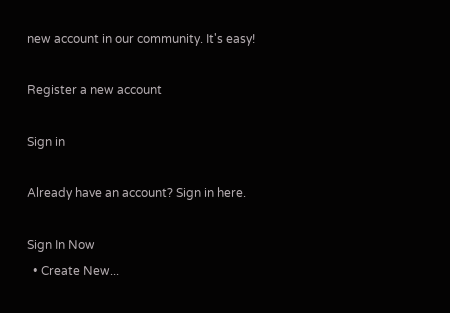new account in our community. It's easy!

Register a new account

Sign in

Already have an account? Sign in here.

Sign In Now
  • Create New...